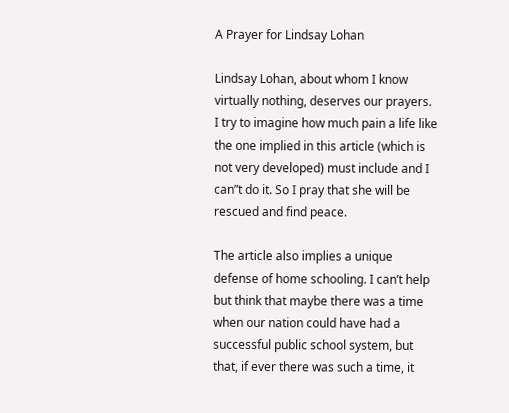A Prayer for Lindsay Lohan

Lindsay Lohan, about whom I know virtually nothing, deserves our prayers. I try to imagine how much pain a life like the one implied in this article (which is not very developed) must include and I can”t do it. So I pray that she will be rescued and find peace.

The article also implies a unique defense of home schooling. I can’t help but think that maybe there was a time when our nation could have had a successful public school system, but that, if ever there was such a time, it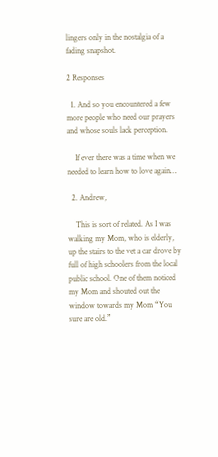lingers only in the nostalgia of a fading snapshot.

2 Responses

  1. And so you encountered a few more people who need our prayers and whose souls lack perception.

    If ever there was a time when we needed to learn how to love again…

  2. Andrew,

    This is sort of related. As I was walking my Mom, who is elderly, up the stairs to the vet a car drove by full of high schoolers from the local public school. One of them noticed my Mom and shouted out the window towards my Mom “You sure are old.”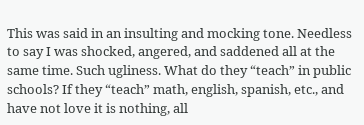This was said in an insulting and mocking tone. Needless to say I was shocked, angered, and saddened all at the same time. Such ugliness. What do they “teach” in public schools? If they “teach” math, english, spanish, etc., and have not love it is nothing, all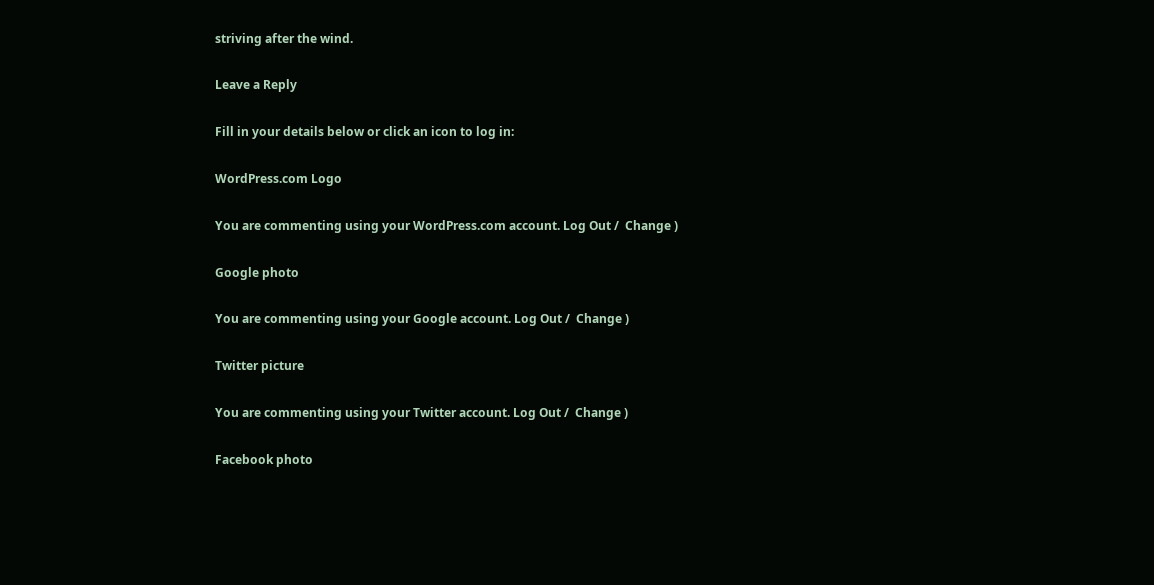striving after the wind.

Leave a Reply

Fill in your details below or click an icon to log in:

WordPress.com Logo

You are commenting using your WordPress.com account. Log Out /  Change )

Google photo

You are commenting using your Google account. Log Out /  Change )

Twitter picture

You are commenting using your Twitter account. Log Out /  Change )

Facebook photo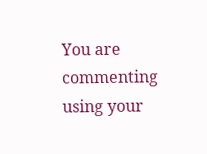You are commenting using your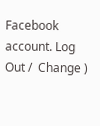Facebook account. Log Out /  Change )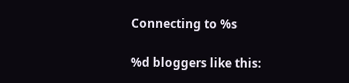Connecting to %s

%d bloggers like this: